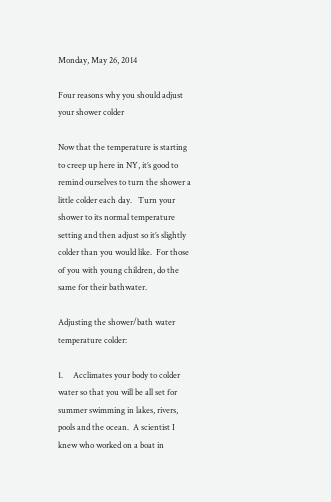Monday, May 26, 2014

Four reasons why you should adjust your shower colder

Now that the temperature is starting to creep up here in NY, it’s good to remind ourselves to turn the shower a little colder each day.   Turn your shower to its normal temperature setting and then adjust so it’s slightly colder than you would like.  For those of you with young children, do the same for their bathwater.

Adjusting the shower/bath water temperature colder:

1.     Acclimates your body to colder water so that you will be all set for summer swimming in lakes, rivers, pools and the ocean.  A scientist I knew who worked on a boat in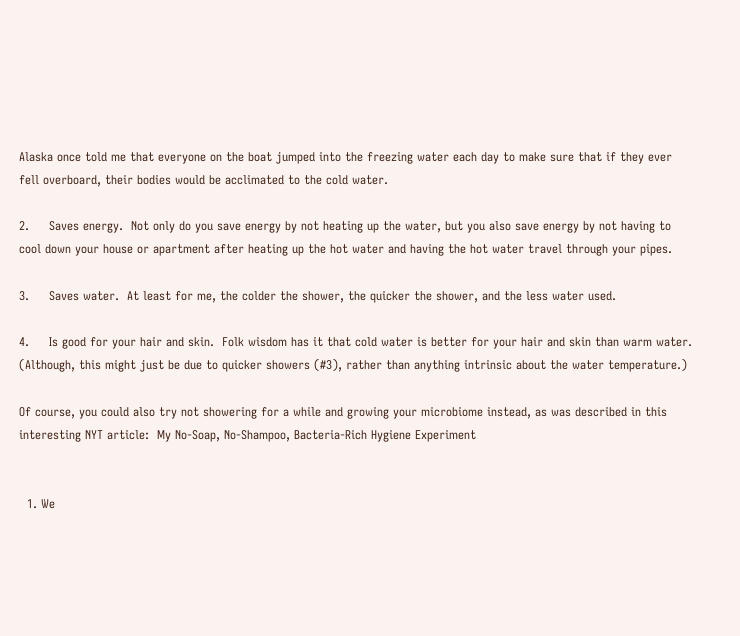Alaska once told me that everyone on the boat jumped into the freezing water each day to make sure that if they ever fell overboard, their bodies would be acclimated to the cold water.

2.     Saves energy.  Not only do you save energy by not heating up the water, but you also save energy by not having to cool down your house or apartment after heating up the hot water and having the hot water travel through your pipes.

3.     Saves water.  At least for me, the colder the shower, the quicker the shower, and the less water used.

4.     Is good for your hair and skin.  Folk wisdom has it that cold water is better for your hair and skin than warm water.  (Although, this might just be due to quicker showers (#3), rather than anything intrinsic about the water temperature.)

Of course, you could also try not showering for a while and growing your microbiome instead, as was described in this interesting NYT article:  My No-Soap, No-Shampoo, Bacteria-Rich Hygiene Experiment


  1. We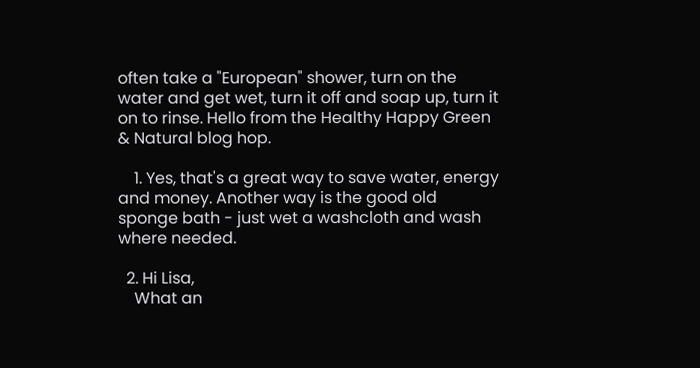often take a "European" shower, turn on the water and get wet, turn it off and soap up, turn it on to rinse. Hello from the Healthy Happy Green & Natural blog hop.

    1. Yes, that's a great way to save water, energy and money. Another way is the good old sponge bath - just wet a washcloth and wash where needed.

  2. Hi Lisa,
    What an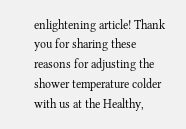enlightening article! Thank you for sharing these reasons for adjusting the shower temperature colder with us at the Healthy,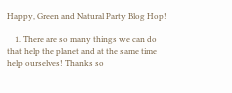Happy, Green and Natural Party Blog Hop!

    1. There are so many things we can do that help the planet and at the same time help ourselves! Thanks so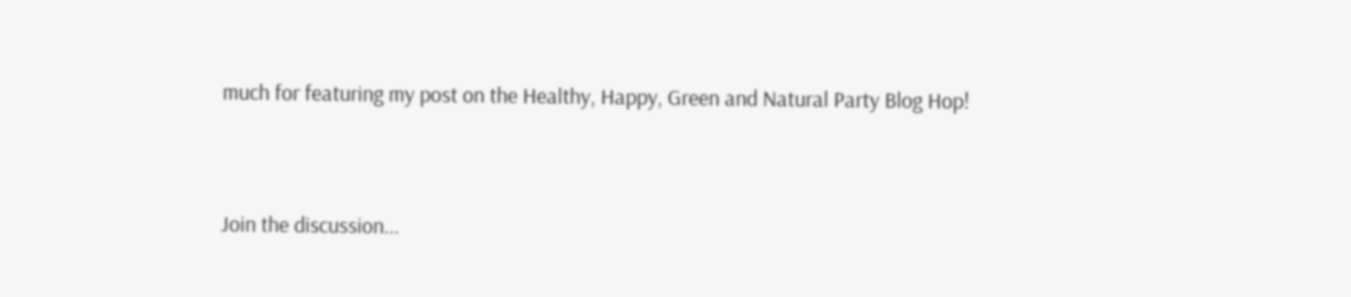much for featuring my post on the Healthy, Happy, Green and Natural Party Blog Hop!


Join the discussion...